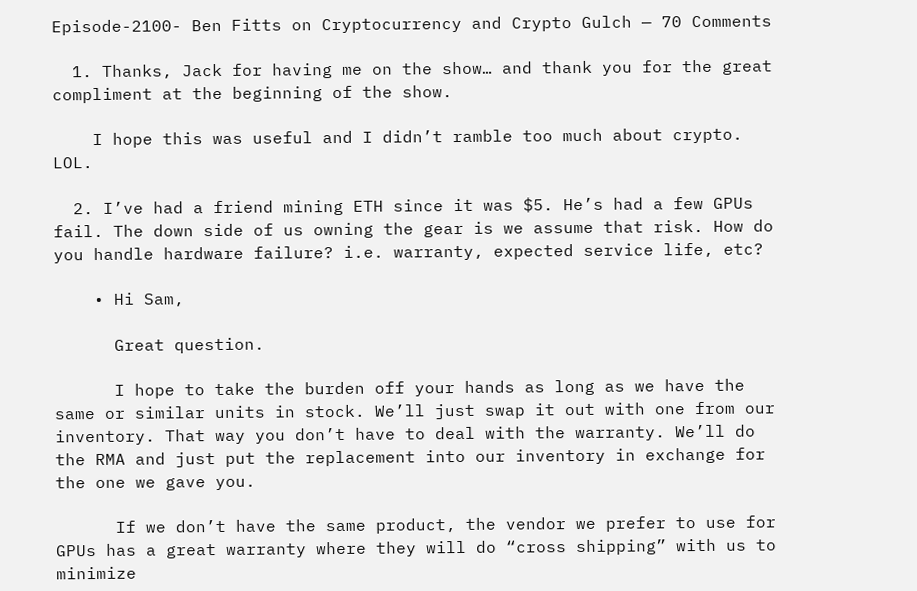Episode-2100- Ben Fitts on Cryptocurrency and Crypto Gulch — 70 Comments

  1. Thanks, Jack for having me on the show… and thank you for the great compliment at the beginning of the show.

    I hope this was useful and I didn’t ramble too much about crypto. LOL.

  2. I’ve had a friend mining ETH since it was $5. He’s had a few GPUs fail. The down side of us owning the gear is we assume that risk. How do you handle hardware failure? i.e. warranty, expected service life, etc?

    • Hi Sam,

      Great question.

      I hope to take the burden off your hands as long as we have the same or similar units in stock. We’ll just swap it out with one from our inventory. That way you don’t have to deal with the warranty. We’ll do the RMA and just put the replacement into our inventory in exchange for the one we gave you.

      If we don’t have the same product, the vendor we prefer to use for GPUs has a great warranty where they will do “cross shipping” with us to minimize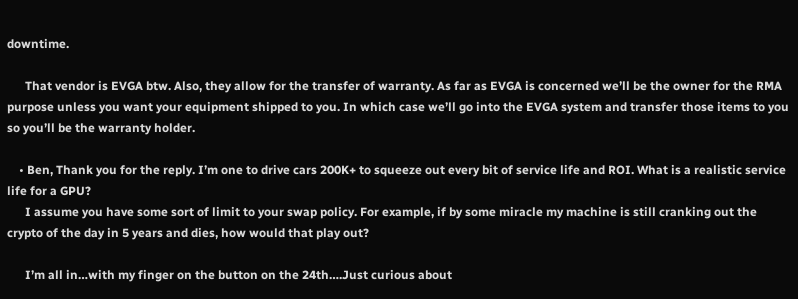downtime.

      That vendor is EVGA btw. Also, they allow for the transfer of warranty. As far as EVGA is concerned we’ll be the owner for the RMA purpose unless you want your equipment shipped to you. In which case we’ll go into the EVGA system and transfer those items to you so you’ll be the warranty holder.

    • Ben, Thank you for the reply. I’m one to drive cars 200K+ to squeeze out every bit of service life and ROI. What is a realistic service life for a GPU?
      I assume you have some sort of limit to your swap policy. For example, if by some miracle my machine is still cranking out the crypto of the day in 5 years and dies, how would that play out?

      I’m all in…with my finger on the button on the 24th….Just curious about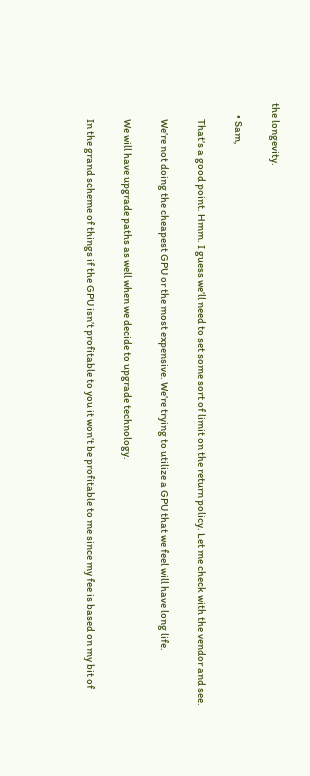the longevity.

      • Sam,

        That’s a good point. Hmm. I guess we’ll need to set some sort of limit on the return policy. Let me check with the vendor and see.

        We’re not doing the cheapest GPU or the most expensive. We’re trying to utilize a GPU that we feel will have long life.

        We will have upgrade paths as well when we decide to upgrade technology.

        In the grand scheme of things if the GPU isn’t profitable to you it won’t be profitable to me since my fee is based on my bit of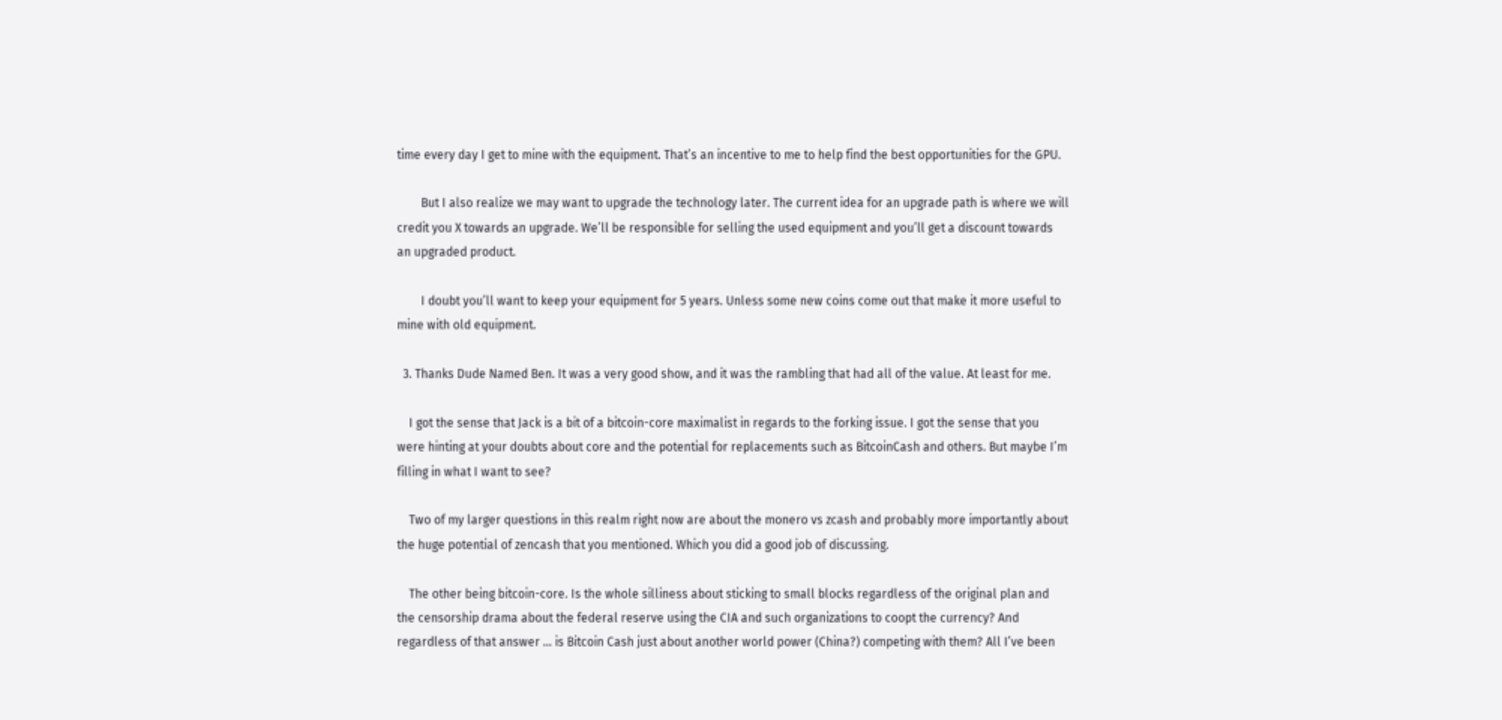time every day I get to mine with the equipment. That’s an incentive to me to help find the best opportunities for the GPU.

        But I also realize we may want to upgrade the technology later. The current idea for an upgrade path is where we will credit you X towards an upgrade. We’ll be responsible for selling the used equipment and you’ll get a discount towards an upgraded product.

        I doubt you’ll want to keep your equipment for 5 years. Unless some new coins come out that make it more useful to mine with old equipment.

  3. Thanks Dude Named Ben. It was a very good show, and it was the rambling that had all of the value. At least for me.

    I got the sense that Jack is a bit of a bitcoin-core maximalist in regards to the forking issue. I got the sense that you were hinting at your doubts about core and the potential for replacements such as BitcoinCash and others. But maybe I’m filling in what I want to see?

    Two of my larger questions in this realm right now are about the monero vs zcash and probably more importantly about the huge potential of zencash that you mentioned. Which you did a good job of discussing.

    The other being bitcoin-core. Is the whole silliness about sticking to small blocks regardless of the original plan and the censorship drama about the federal reserve using the CIA and such organizations to coopt the currency? And regardless of that answer … is Bitcoin Cash just about another world power (China?) competing with them? All I’ve been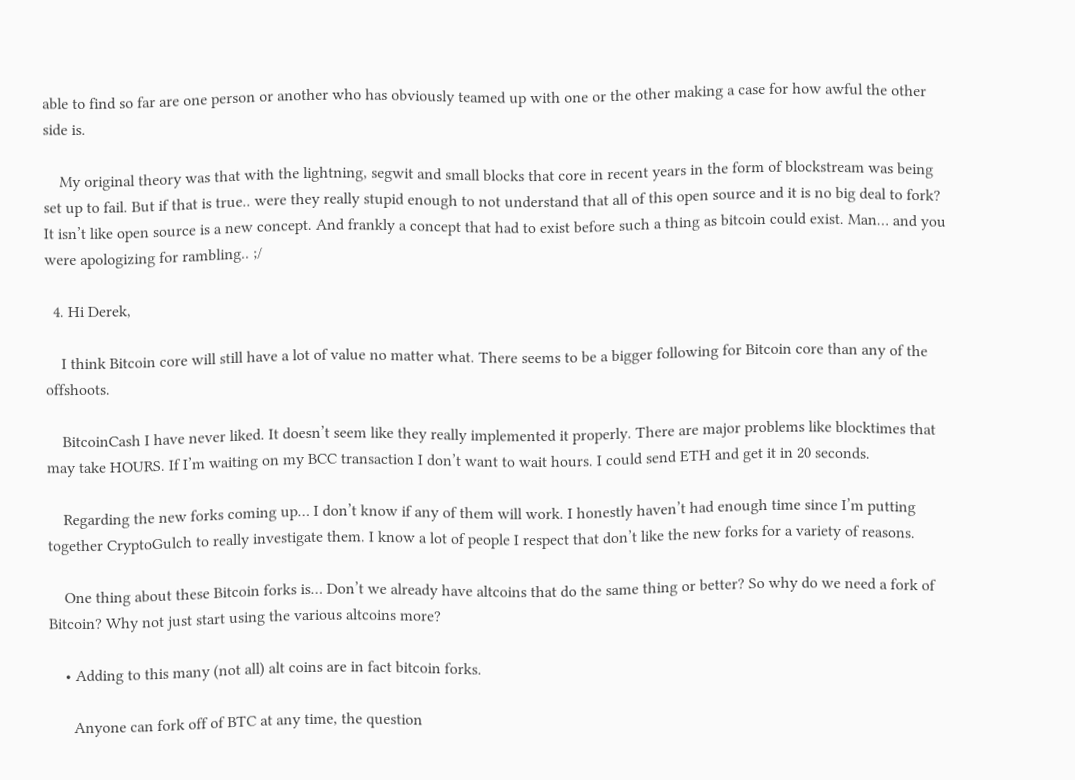able to find so far are one person or another who has obviously teamed up with one or the other making a case for how awful the other side is.

    My original theory was that with the lightning, segwit and small blocks that core in recent years in the form of blockstream was being set up to fail. But if that is true.. were they really stupid enough to not understand that all of this open source and it is no big deal to fork? It isn’t like open source is a new concept. And frankly a concept that had to exist before such a thing as bitcoin could exist. Man… and you were apologizing for rambling.. ;/

  4. Hi Derek,

    I think Bitcoin core will still have a lot of value no matter what. There seems to be a bigger following for Bitcoin core than any of the offshoots.

    BitcoinCash I have never liked. It doesn’t seem like they really implemented it properly. There are major problems like blocktimes that may take HOURS. If I’m waiting on my BCC transaction I don’t want to wait hours. I could send ETH and get it in 20 seconds.

    Regarding the new forks coming up… I don’t know if any of them will work. I honestly haven’t had enough time since I’m putting together CryptoGulch to really investigate them. I know a lot of people I respect that don’t like the new forks for a variety of reasons.

    One thing about these Bitcoin forks is… Don’t we already have altcoins that do the same thing or better? So why do we need a fork of Bitcoin? Why not just start using the various altcoins more?

    • Adding to this many (not all) alt coins are in fact bitcoin forks.

      Anyone can fork off of BTC at any time, the question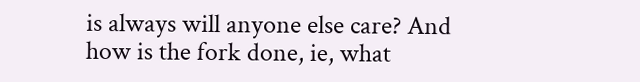is always will anyone else care? And how is the fork done, ie, what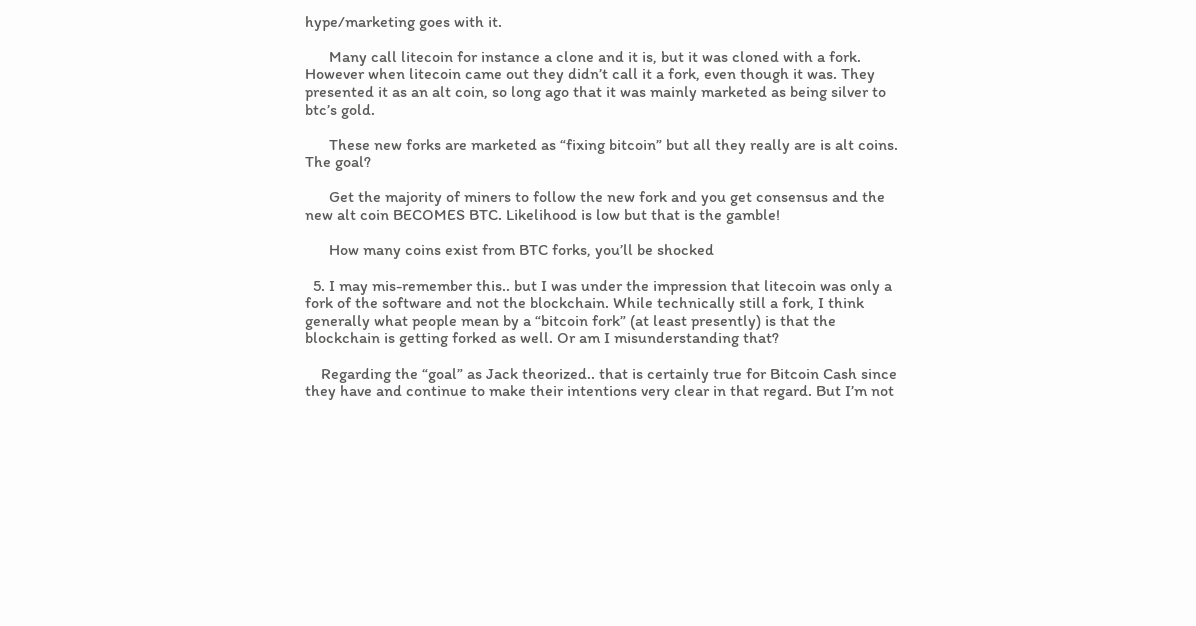hype/marketing goes with it.

      Many call litecoin for instance a clone and it is, but it was cloned with a fork. However when litecoin came out they didn’t call it a fork, even though it was. They presented it as an alt coin, so long ago that it was mainly marketed as being silver to btc’s gold.

      These new forks are marketed as “fixing bitcoin” but all they really are is alt coins. The goal?

      Get the majority of miners to follow the new fork and you get consensus and the new alt coin BECOMES BTC. Likelihood is low but that is the gamble!

      How many coins exist from BTC forks, you’ll be shocked

  5. I may mis-remember this.. but I was under the impression that litecoin was only a fork of the software and not the blockchain. While technically still a fork, I think generally what people mean by a “bitcoin fork” (at least presently) is that the blockchain is getting forked as well. Or am I misunderstanding that?

    Regarding the “goal” as Jack theorized.. that is certainly true for Bitcoin Cash since they have and continue to make their intentions very clear in that regard. But I’m not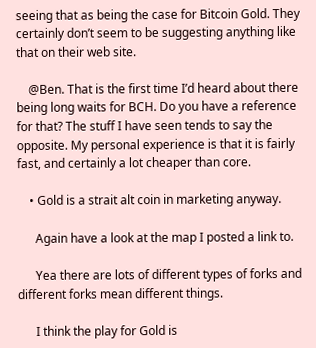seeing that as being the case for Bitcoin Gold. They certainly don’t seem to be suggesting anything like that on their web site.

    @Ben. That is the first time I’d heard about there being long waits for BCH. Do you have a reference for that? The stuff I have seen tends to say the opposite. My personal experience is that it is fairly fast, and certainly a lot cheaper than core.

    • Gold is a strait alt coin in marketing anyway.

      Again have a look at the map I posted a link to.

      Yea there are lots of different types of forks and different forks mean different things.

      I think the play for Gold is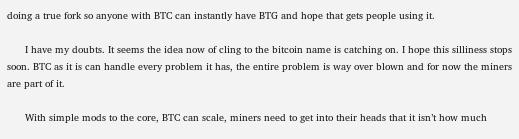doing a true fork so anyone with BTC can instantly have BTG and hope that gets people using it.

      I have my doubts. It seems the idea now of cling to the bitcoin name is catching on. I hope this silliness stops soon. BTC as it is can handle every problem it has, the entire problem is way over blown and for now the miners are part of it.

      With simple mods to the core, BTC can scale, miners need to get into their heads that it isn’t how much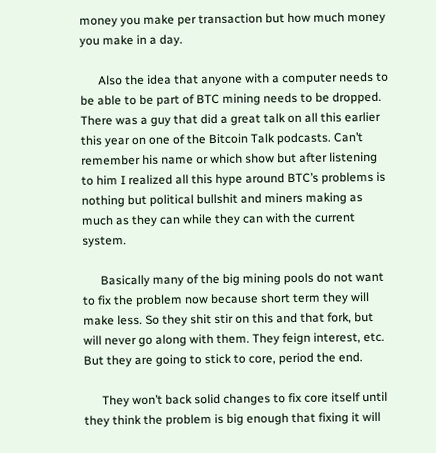money you make per transaction but how much money you make in a day.

      Also the idea that anyone with a computer needs to be able to be part of BTC mining needs to be dropped. There was a guy that did a great talk on all this earlier this year on one of the Bitcoin Talk podcasts. Can’t remember his name or which show but after listening to him I realized all this hype around BTC’s problems is nothing but political bullshit and miners making as much as they can while they can with the current system.

      Basically many of the big mining pools do not want to fix the problem now because short term they will make less. So they shit stir on this and that fork, but will never go along with them. They feign interest, etc. But they are going to stick to core, period the end.

      They won’t back solid changes to fix core itself until they think the problem is big enough that fixing it will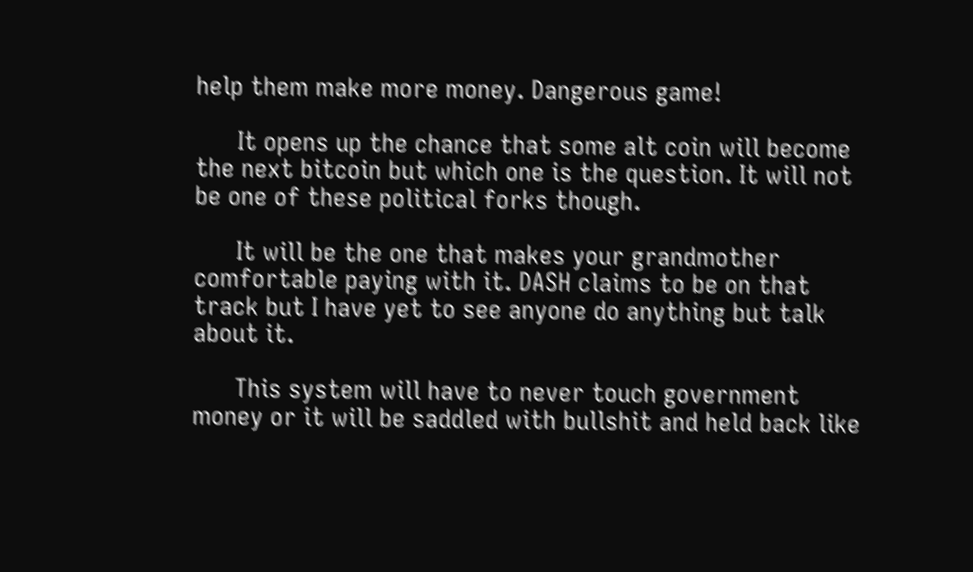help them make more money. Dangerous game!

      It opens up the chance that some alt coin will become the next bitcoin but which one is the question. It will not be one of these political forks though.

      It will be the one that makes your grandmother comfortable paying with it. DASH claims to be on that track but I have yet to see anyone do anything but talk about it.

      This system will have to never touch government money or it will be saddled with bullshit and held back like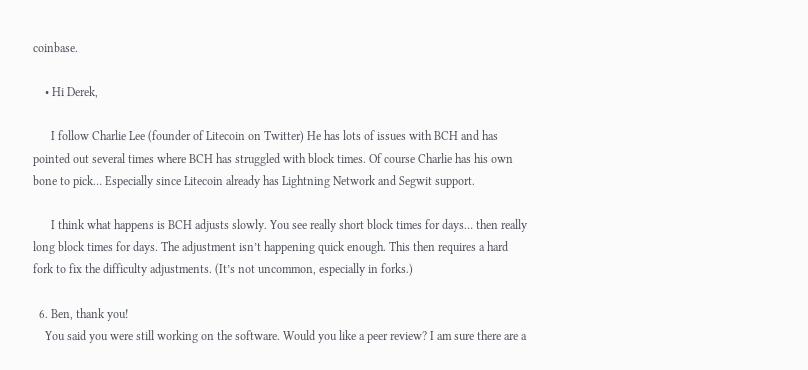coinbase.

    • Hi Derek,

      I follow Charlie Lee (founder of Litecoin on Twitter) He has lots of issues with BCH and has pointed out several times where BCH has struggled with block times. Of course Charlie has his own bone to pick… Especially since Litecoin already has Lightning Network and Segwit support.

      I think what happens is BCH adjusts slowly. You see really short block times for days… then really long block times for days. The adjustment isn’t happening quick enough. This then requires a hard fork to fix the difficulty adjustments. (It’s not uncommon, especially in forks.)

  6. Ben, thank you!
    You said you were still working on the software. Would you like a peer review? I am sure there are a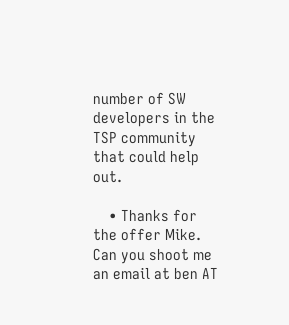number of SW developers in the TSP community that could help out.

    • Thanks for the offer Mike. Can you shoot me an email at ben AT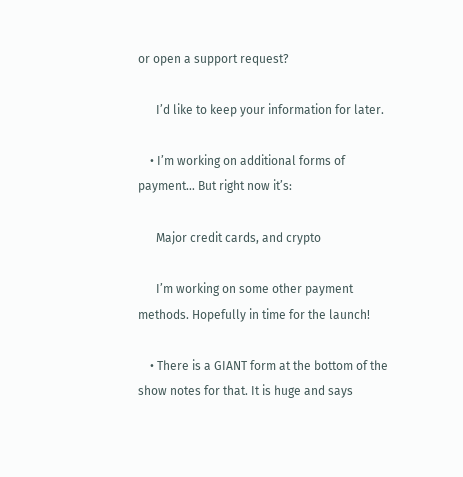or open a support request?

      I’d like to keep your information for later.

    • I’m working on additional forms of payment… But right now it’s:

      Major credit cards, and crypto

      I’m working on some other payment methods. Hopefully in time for the launch!

    • There is a GIANT form at the bottom of the show notes for that. It is huge and says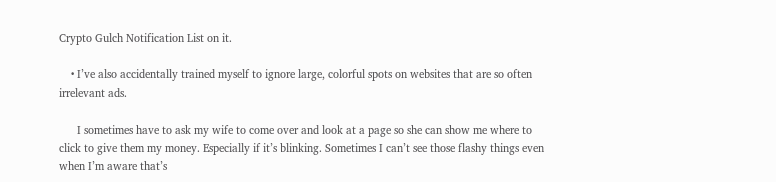Crypto Gulch Notification List on it.

    • I’ve also accidentally trained myself to ignore large, colorful spots on websites that are so often irrelevant ads.

      I sometimes have to ask my wife to come over and look at a page so she can show me where to click to give them my money. Especially if it’s blinking. Sometimes I can’t see those flashy things even when I’m aware that’s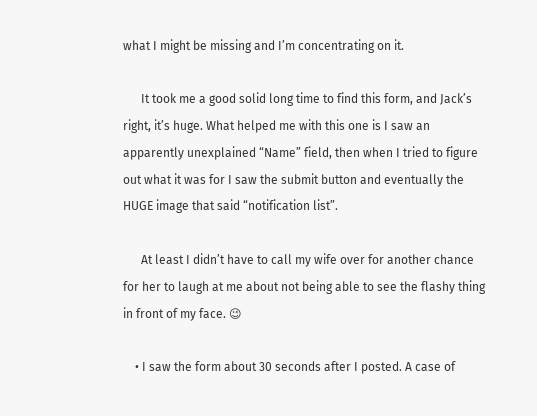what I might be missing and I’m concentrating on it.

      It took me a good solid long time to find this form, and Jack’s right, it’s huge. What helped me with this one is I saw an apparently unexplained “Name” field, then when I tried to figure out what it was for I saw the submit button and eventually the HUGE image that said “notification list”.

      At least I didn’t have to call my wife over for another chance for her to laugh at me about not being able to see the flashy thing in front of my face. 😉

    • I saw the form about 30 seconds after I posted. A case of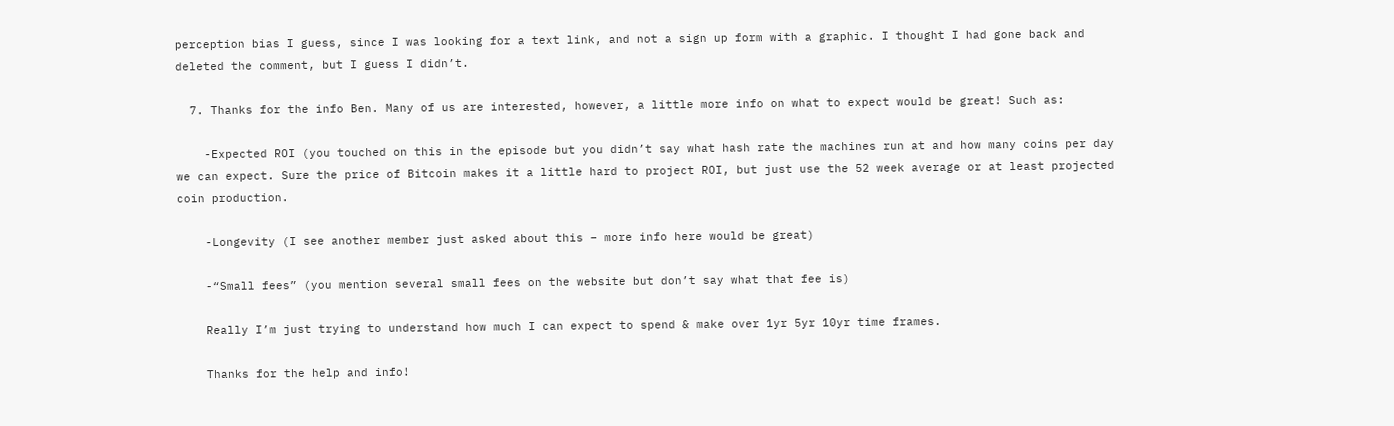perception bias I guess, since I was looking for a text link, and not a sign up form with a graphic. I thought I had gone back and deleted the comment, but I guess I didn’t.

  7. Thanks for the info Ben. Many of us are interested, however, a little more info on what to expect would be great! Such as:

    -Expected ROI (you touched on this in the episode but you didn’t say what hash rate the machines run at and how many coins per day we can expect. Sure the price of Bitcoin makes it a little hard to project ROI, but just use the 52 week average or at least projected coin production.

    -Longevity (I see another member just asked about this – more info here would be great)

    -“Small fees” (you mention several small fees on the website but don’t say what that fee is)

    Really I’m just trying to understand how much I can expect to spend & make over 1yr 5yr 10yr time frames.

    Thanks for the help and info!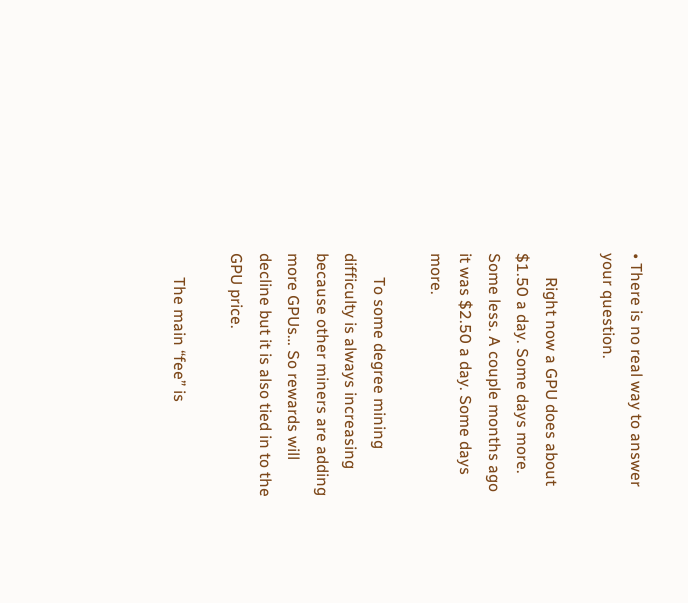• There is no real way to answer your question.

      Right now a GPU does about $1.50 a day. Some days more. Some less. A couple months ago it was $2.50 a day. Some days more.

      To some degree mining difficulty is always increasing because other miners are adding more GPUs… So rewards will decline but it is also tied in to the GPU price.

      The main “fee” is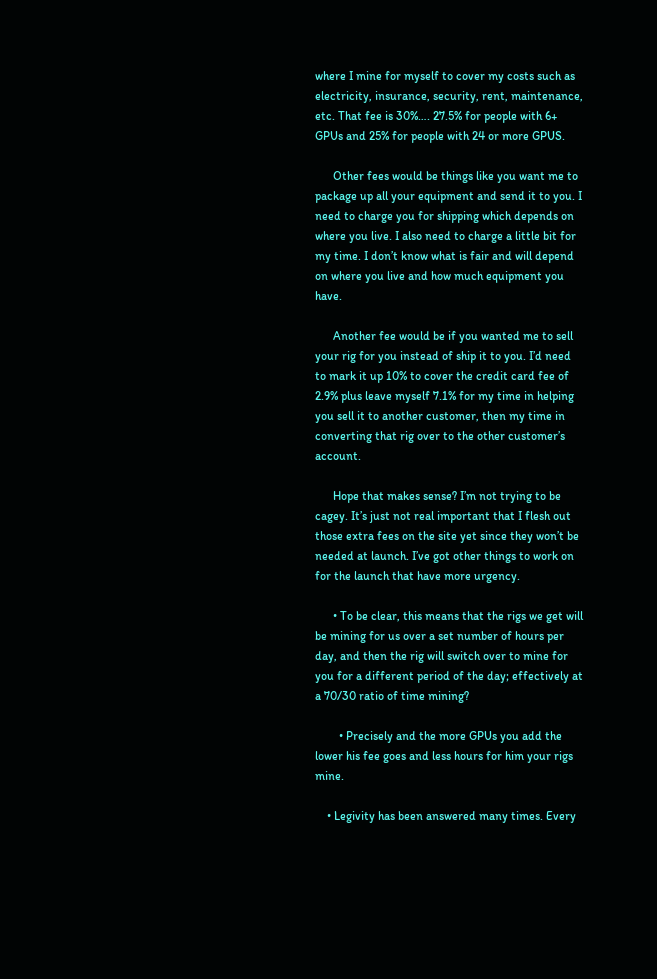where I mine for myself to cover my costs such as electricity, insurance, security, rent, maintenance, etc. That fee is 30%…. 27.5% for people with 6+ GPUs and 25% for people with 24 or more GPUS.

      Other fees would be things like you want me to package up all your equipment and send it to you. I need to charge you for shipping which depends on where you live. I also need to charge a little bit for my time. I don’t know what is fair and will depend on where you live and how much equipment you have.

      Another fee would be if you wanted me to sell your rig for you instead of ship it to you. I’d need to mark it up 10% to cover the credit card fee of 2.9% plus leave myself 7.1% for my time in helping you sell it to another customer, then my time in converting that rig over to the other customer’s account.

      Hope that makes sense? I’m not trying to be cagey. It’s just not real important that I flesh out those extra fees on the site yet since they won’t be needed at launch. I’ve got other things to work on for the launch that have more urgency.

      • To be clear, this means that the rigs we get will be mining for us over a set number of hours per day, and then the rig will switch over to mine for you for a different period of the day; effectively at a 70/30 ratio of time mining?

        • Precisely and the more GPUs you add the lower his fee goes and less hours for him your rigs mine.

    • Legivity has been answered many times. Every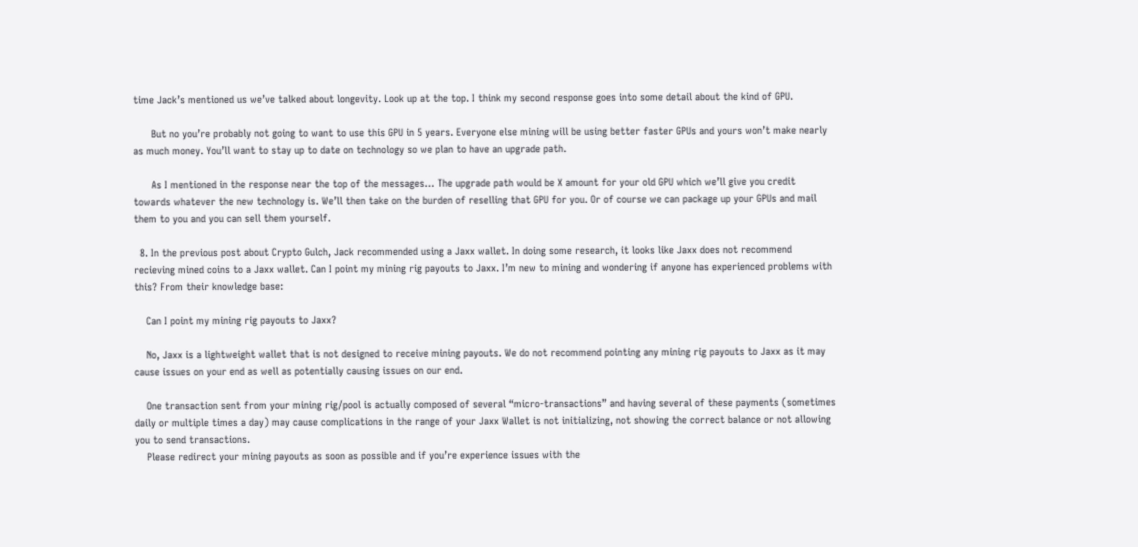time Jack’s mentioned us we’ve talked about longevity. Look up at the top. I think my second response goes into some detail about the kind of GPU.

      But no you’re probably not going to want to use this GPU in 5 years. Everyone else mining will be using better faster GPUs and yours won’t make nearly as much money. You’ll want to stay up to date on technology so we plan to have an upgrade path.

      As I mentioned in the response near the top of the messages… The upgrade path would be X amount for your old GPU which we’ll give you credit towards whatever the new technology is. We’ll then take on the burden of reselling that GPU for you. Or of course we can package up your GPUs and mail them to you and you can sell them yourself.

  8. In the previous post about Crypto Gulch, Jack recommended using a Jaxx wallet. In doing some research, it looks like Jaxx does not recommend recieving mined coins to a Jaxx wallet. Can I point my mining rig payouts to Jaxx. I’m new to mining and wondering if anyone has experienced problems with this? From their knowledge base:

    Can I point my mining rig payouts to Jaxx?

    No, Jaxx is a lightweight wallet that is not designed to receive mining payouts. We do not recommend pointing any mining rig payouts to Jaxx as it may cause issues on your end as well as potentially causing issues on our end.

    One transaction sent from your mining rig/pool is actually composed of several “micro-transactions” and having several of these payments (sometimes daily or multiple times a day) may cause complications in the range of your Jaxx Wallet is not initializing, not showing the correct balance or not allowing you to send transactions.
    Please redirect your mining payouts as soon as possible and if you’re experience issues with the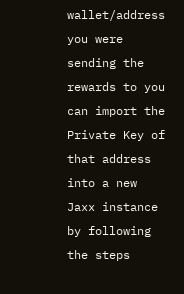wallet/address you were sending the rewards to you can import the Private Key of that address into a new Jaxx instance by following the steps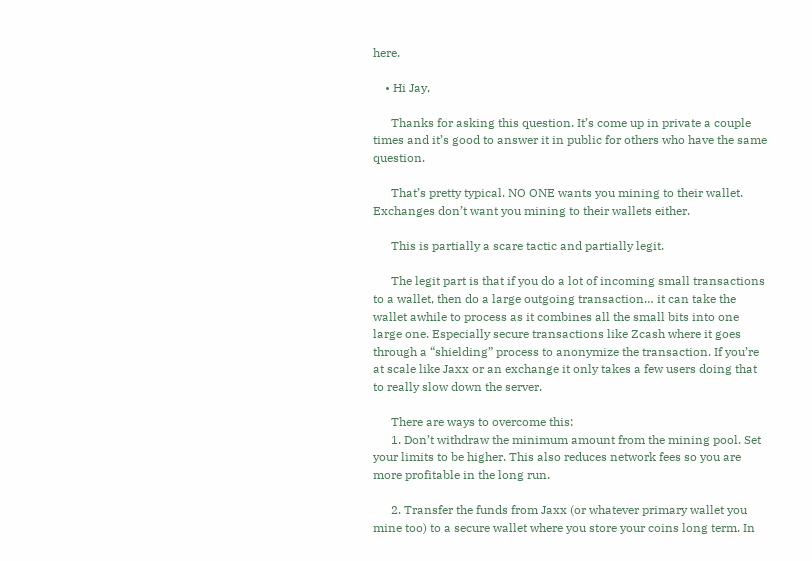here.

    • Hi Jay,

      Thanks for asking this question. It’s come up in private a couple times and it’s good to answer it in public for others who have the same question.

      That’s pretty typical. NO ONE wants you mining to their wallet. Exchanges don’t want you mining to their wallets either.

      This is partially a scare tactic and partially legit.

      The legit part is that if you do a lot of incoming small transactions to a wallet, then do a large outgoing transaction… it can take the wallet awhile to process as it combines all the small bits into one large one. Especially secure transactions like Zcash where it goes through a “shielding” process to anonymize the transaction. If you’re at scale like Jaxx or an exchange it only takes a few users doing that to really slow down the server.

      There are ways to overcome this:
      1. Don’t withdraw the minimum amount from the mining pool. Set your limits to be higher. This also reduces network fees so you are more profitable in the long run.

      2. Transfer the funds from Jaxx (or whatever primary wallet you mine too) to a secure wallet where you store your coins long term. In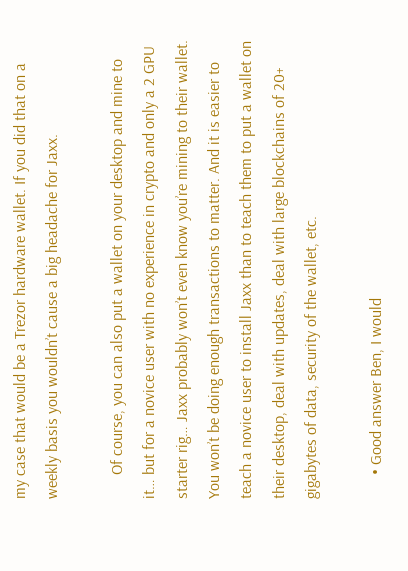my case that would be a Trezor hardware wallet. If you did that on a weekly basis you wouldn’t cause a big headache for Jaxx.

      Of course, you can also put a wallet on your desktop and mine to it… but for a novice user with no experience in crypto and only a 2 GPU starter rig… Jaxx probably won’t even know you’re mining to their wallet. You won’t be doing enough transactions to matter. And it is easier to teach a novice user to install Jaxx than to teach them to put a wallet on their desktop, deal with updates, deal with large blockchains of 20+ gigabytes of data, security of the wallet, etc.

      • Good answer Ben, I would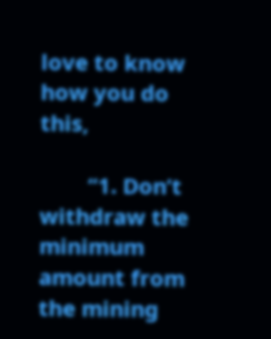love to know how you do this,

        “1. Don’t withdraw the minimum amount from the mining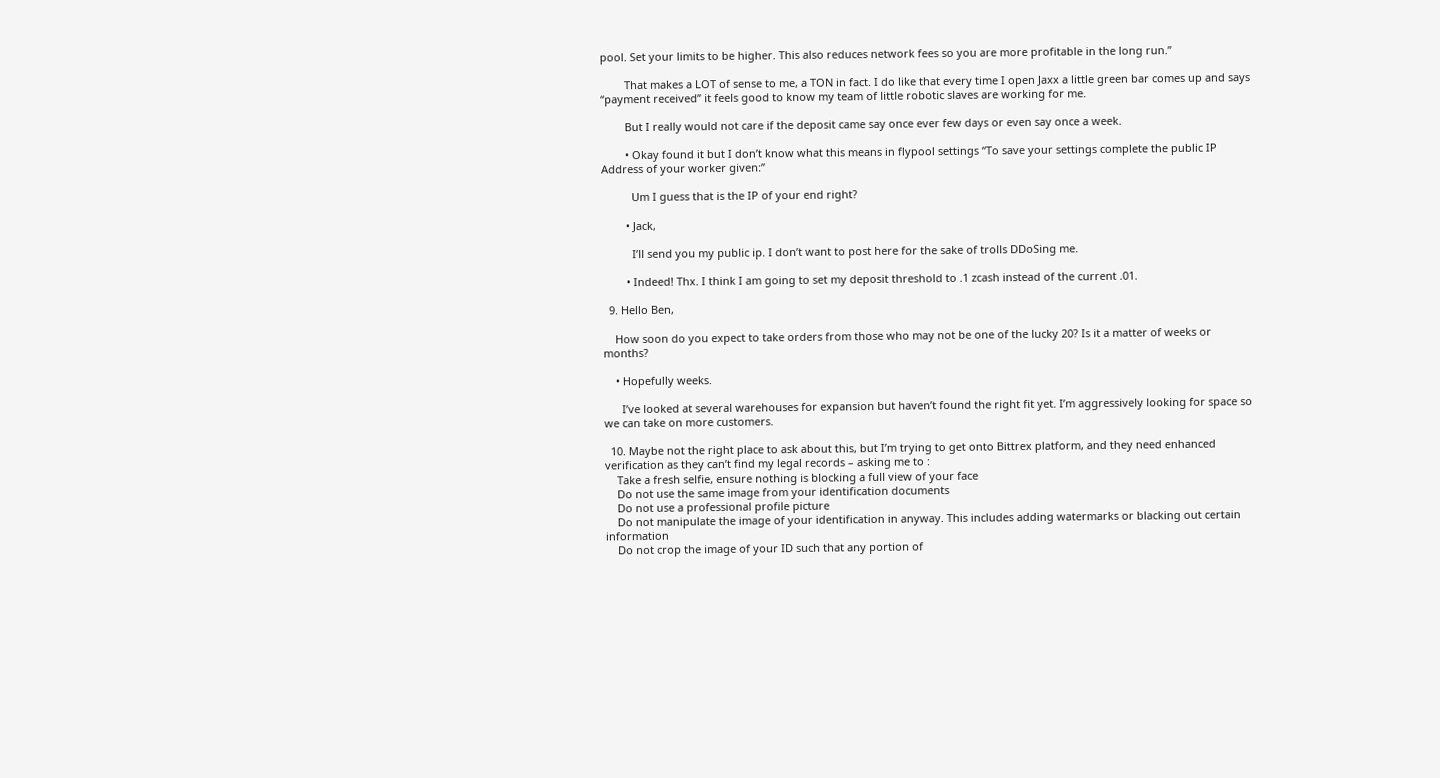pool. Set your limits to be higher. This also reduces network fees so you are more profitable in the long run.”

        That makes a LOT of sense to me, a TON in fact. I do like that every time I open Jaxx a little green bar comes up and says “payment received” it feels good to know my team of little robotic slaves are working for me.

        But I really would not care if the deposit came say once ever few days or even say once a week.

        • Okay found it but I don’t know what this means in flypool settings “To save your settings complete the public IP Address of your worker given:”

          Um I guess that is the IP of your end right?

        • Jack,

          I’ll send you my public ip. I don’t want to post here for the sake of trolls DDoSing me.

        • Indeed! Thx. I think I am going to set my deposit threshold to .1 zcash instead of the current .01.

  9. Hello Ben,

    How soon do you expect to take orders from those who may not be one of the lucky 20? Is it a matter of weeks or months?

    • Hopefully weeks.

      I’ve looked at several warehouses for expansion but haven’t found the right fit yet. I’m aggressively looking for space so we can take on more customers.

  10. Maybe not the right place to ask about this, but I’m trying to get onto Bittrex platform, and they need enhanced verification as they can’t find my legal records – asking me to :
    Take a fresh selfie, ensure nothing is blocking a full view of your face
    Do not use the same image from your identification documents
    Do not use a professional profile picture
    Do not manipulate the image of your identification in anyway. This includes adding watermarks or blacking out certain information
    Do not crop the image of your ID such that any portion of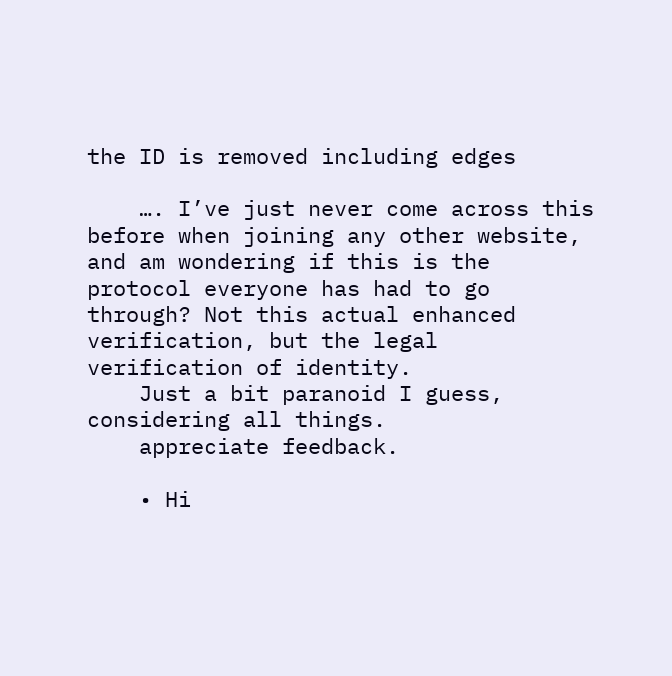the ID is removed including edges

    …. I’ve just never come across this before when joining any other website, and am wondering if this is the protocol everyone has had to go through? Not this actual enhanced verification, but the legal verification of identity.
    Just a bit paranoid I guess, considering all things.
    appreciate feedback.

    • Hi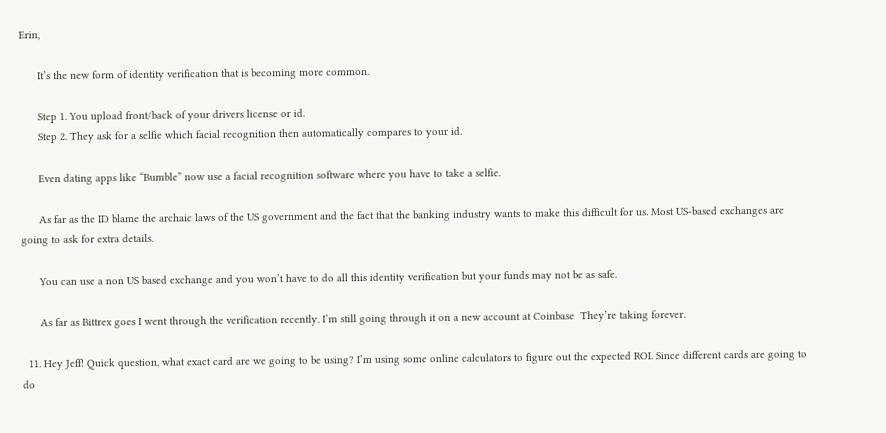Erin,

      It’s the new form of identity verification that is becoming more common.

      Step 1. You upload front/back of your drivers license or id.
      Step 2. They ask for a selfie which facial recognition then automatically compares to your id.

      Even dating apps like “Bumble” now use a facial recognition software where you have to take a selfie.

      As far as the ID blame the archaic laws of the US government and the fact that the banking industry wants to make this difficult for us. Most US-based exchanges are going to ask for extra details.

      You can use a non US based exchange and you won’t have to do all this identity verification but your funds may not be as safe.

      As far as Bittrex goes I went through the verification recently. I’m still going through it on a new account at Coinbase  They’re taking forever.

  11. Hey Jeff! Quick question, what exact card are we going to be using? I’m using some online calculators to figure out the expected ROI. Since different cards are going to do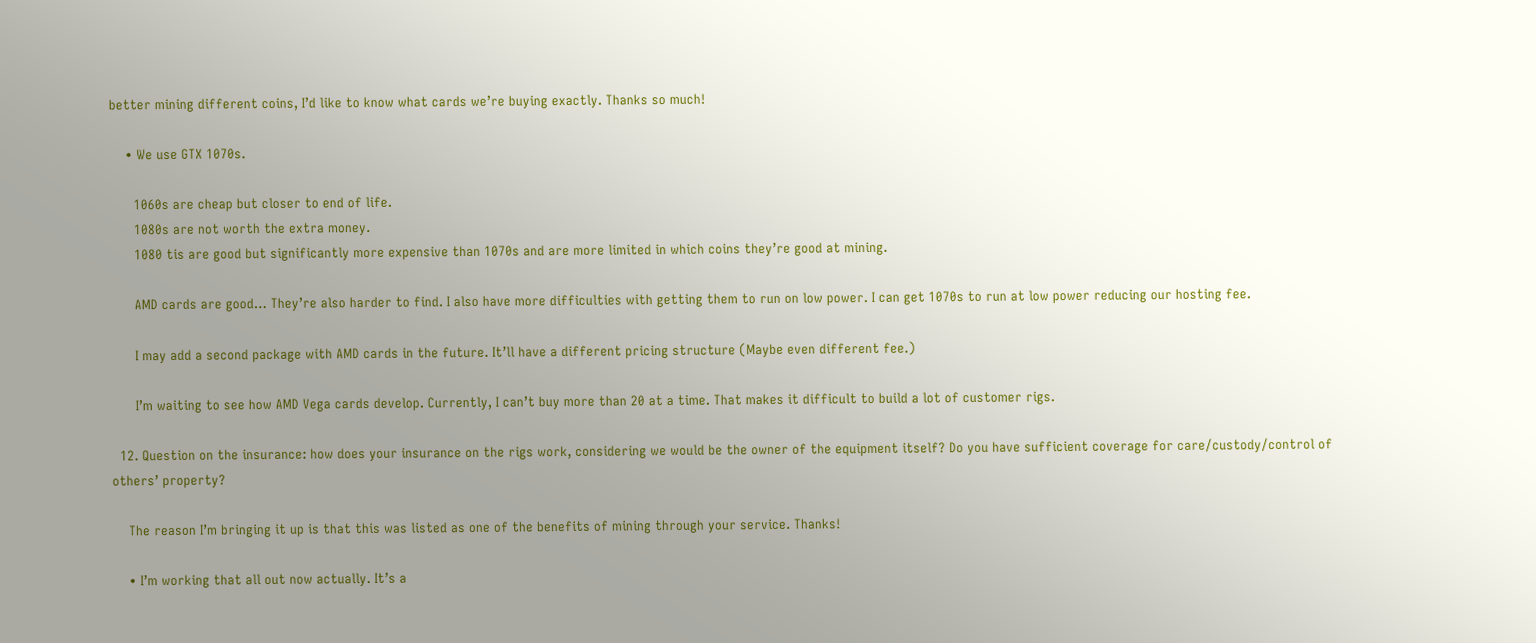better mining different coins, I’d like to know what cards we’re buying exactly. Thanks so much!

    • We use GTX 1070s.

      1060s are cheap but closer to end of life.
      1080s are not worth the extra money.
      1080 tis are good but significantly more expensive than 1070s and are more limited in which coins they’re good at mining.

      AMD cards are good… They’re also harder to find. I also have more difficulties with getting them to run on low power. I can get 1070s to run at low power reducing our hosting fee.

      I may add a second package with AMD cards in the future. It’ll have a different pricing structure (Maybe even different fee.)

      I’m waiting to see how AMD Vega cards develop. Currently, I can’t buy more than 20 at a time. That makes it difficult to build a lot of customer rigs.

  12. Question on the insurance: how does your insurance on the rigs work, considering we would be the owner of the equipment itself? Do you have sufficient coverage for care/custody/control of others’ property?

    The reason I’m bringing it up is that this was listed as one of the benefits of mining through your service. Thanks!

    • I’m working that all out now actually. It’s a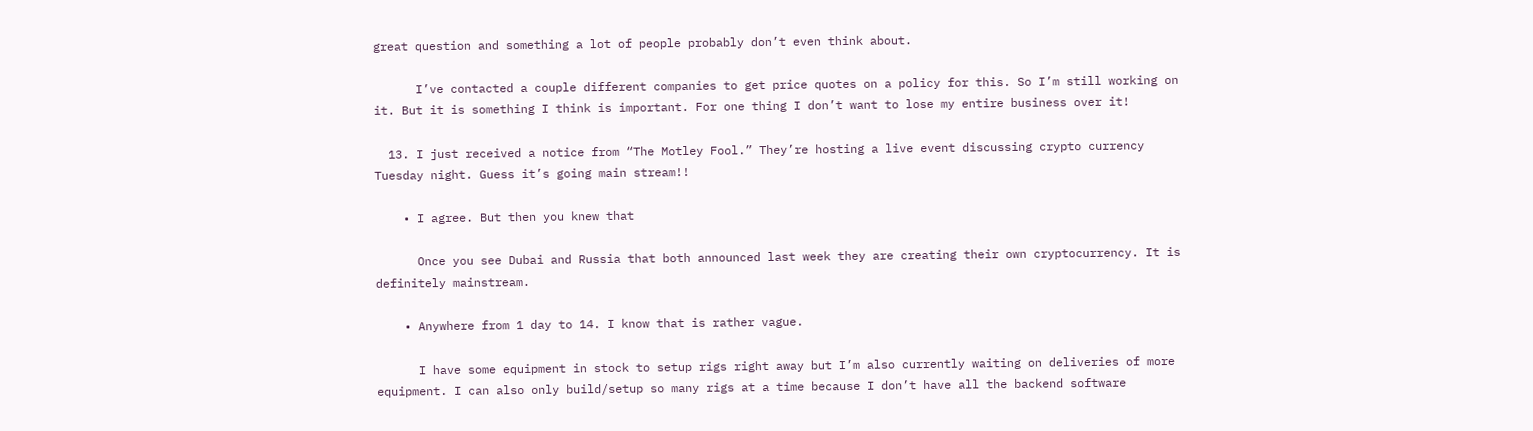great question and something a lot of people probably don’t even think about.

      I’ve contacted a couple different companies to get price quotes on a policy for this. So I’m still working on it. But it is something I think is important. For one thing I don’t want to lose my entire business over it!

  13. I just received a notice from “The Motley Fool.” They’re hosting a live event discussing crypto currency Tuesday night. Guess it’s going main stream!!

    • I agree. But then you knew that

      Once you see Dubai and Russia that both announced last week they are creating their own cryptocurrency. It is definitely mainstream.

    • Anywhere from 1 day to 14. I know that is rather vague.

      I have some equipment in stock to setup rigs right away but I’m also currently waiting on deliveries of more equipment. I can also only build/setup so many rigs at a time because I don’t have all the backend software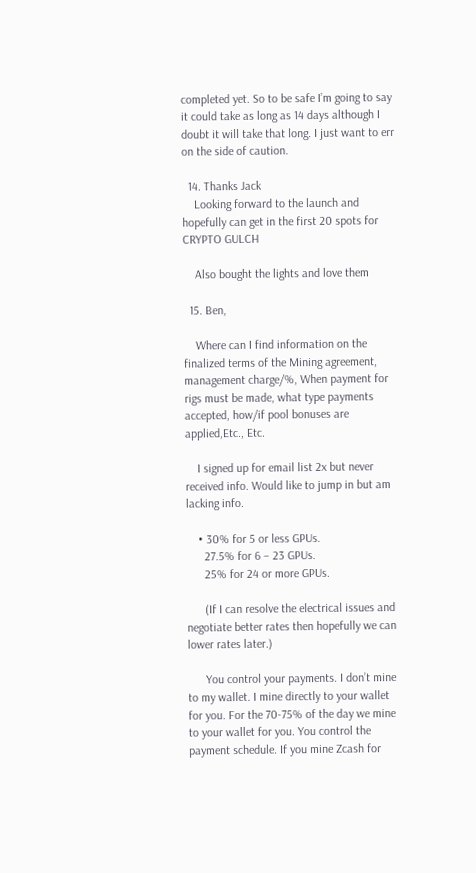completed yet. So to be safe I’m going to say it could take as long as 14 days although I doubt it will take that long. I just want to err on the side of caution.

  14. Thanks Jack
    Looking forward to the launch and hopefully can get in the first 20 spots for CRYPTO GULCH

    Also bought the lights and love them

  15. Ben,

    Where can I find information on the finalized terms of the Mining agreement, management charge/%, When payment for rigs must be made, what type payments accepted, how/if pool bonuses are applied,Etc., Etc.

    I signed up for email list 2x but never received info. Would like to jump in but am lacking info.

    • 30% for 5 or less GPUs.
      27.5% for 6 – 23 GPUs.
      25% for 24 or more GPUs.

      (If I can resolve the electrical issues and negotiate better rates then hopefully we can lower rates later.)

      You control your payments. I don’t mine to my wallet. I mine directly to your wallet for you. For the 70-75% of the day we mine to your wallet for you. You control the payment schedule. If you mine Zcash for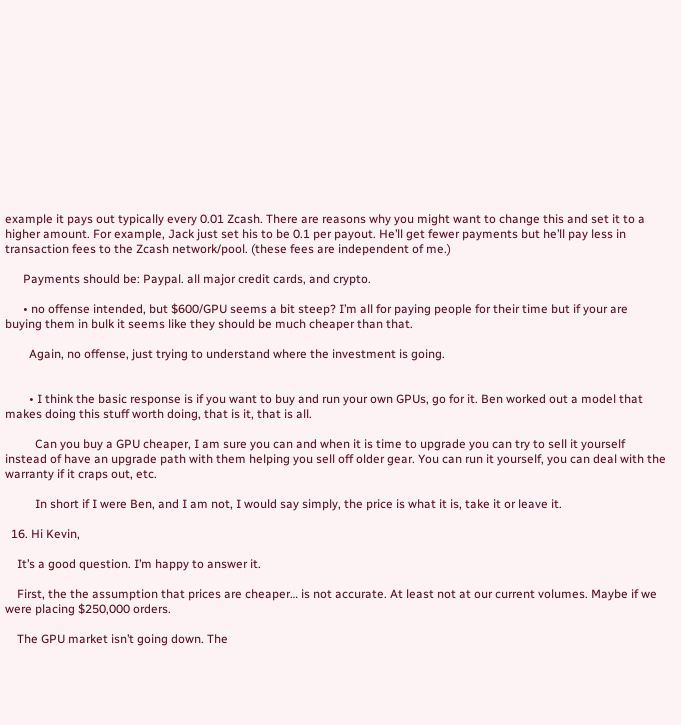example it pays out typically every 0.01 Zcash. There are reasons why you might want to change this and set it to a higher amount. For example, Jack just set his to be 0.1 per payout. He’ll get fewer payments but he’ll pay less in transaction fees to the Zcash network/pool. (these fees are independent of me.)

      Payments should be: Paypal. all major credit cards, and crypto.

      • no offense intended, but $600/GPU seems a bit steep? I’m all for paying people for their time but if your are buying them in bulk it seems like they should be much cheaper than that.

        Again, no offense, just trying to understand where the investment is going.


        • I think the basic response is if you want to buy and run your own GPUs, go for it. Ben worked out a model that makes doing this stuff worth doing, that is it, that is all.

          Can you buy a GPU cheaper, I am sure you can and when it is time to upgrade you can try to sell it yourself instead of have an upgrade path with them helping you sell off older gear. You can run it yourself, you can deal with the warranty if it craps out, etc.

          In short if I were Ben, and I am not, I would say simply, the price is what it is, take it or leave it.

  16. Hi Kevin,

    It’s a good question. I’m happy to answer it.

    First, the the assumption that prices are cheaper… is not accurate. At least not at our current volumes. Maybe if we were placing $250,000 orders.

    The GPU market isn’t going down. The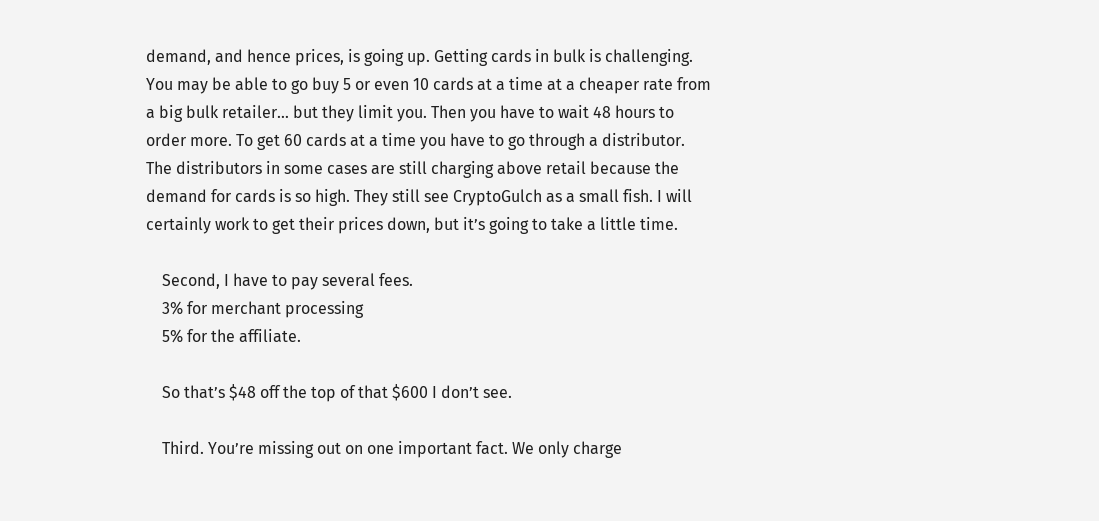demand, and hence prices, is going up. Getting cards in bulk is challenging. You may be able to go buy 5 or even 10 cards at a time at a cheaper rate from a big bulk retailer… but they limit you. Then you have to wait 48 hours to order more. To get 60 cards at a time you have to go through a distributor. The distributors in some cases are still charging above retail because the demand for cards is so high. They still see CryptoGulch as a small fish. I will certainly work to get their prices down, but it’s going to take a little time.

    Second, I have to pay several fees.
    3% for merchant processing
    5% for the affiliate.

    So that’s $48 off the top of that $600 I don’t see.

    Third. You’re missing out on one important fact. We only charge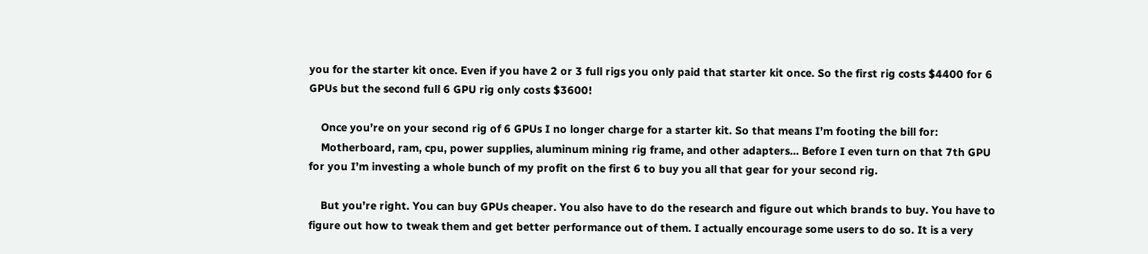you for the starter kit once. Even if you have 2 or 3 full rigs you only paid that starter kit once. So the first rig costs $4400 for 6 GPUs but the second full 6 GPU rig only costs $3600!

    Once you’re on your second rig of 6 GPUs I no longer charge for a starter kit. So that means I’m footing the bill for:
    Motherboard, ram, cpu, power supplies, aluminum mining rig frame, and other adapters… Before I even turn on that 7th GPU for you I’m investing a whole bunch of my profit on the first 6 to buy you all that gear for your second rig.

    But you’re right. You can buy GPUs cheaper. You also have to do the research and figure out which brands to buy. You have to figure out how to tweak them and get better performance out of them. I actually encourage some users to do so. It is a very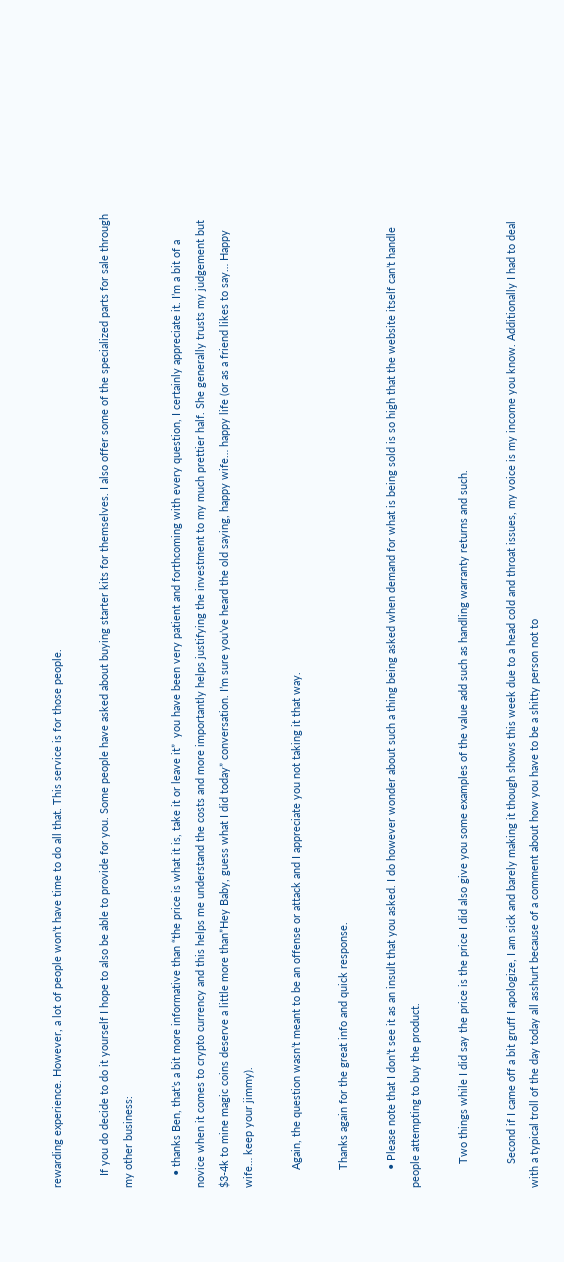rewarding experience. However, a lot of people won’t have time to do all that. This service is for those people.

    If you do decide to do it yourself I hope to also be able to provide for you. Some people have asked about buying starter kits for themselves. I also offer some of the specialized parts for sale through my other business:

    • thanks Ben, that’s a bit more informative than “the price is what it is, take it or leave it”  you have been very patient and forthcoming with every question, I certainly appreciate it. I’m a bit of a novice when it comes to crypto currency and this helps me understand the costs and more importantly helps justifying the investment to my much prettier half. She generally trusts my judgement but $3-4k to mine magic coins deserve a little more than”Hey Baby, guess what I did today” conversation. I’m sure you’ve heard the old saying, happy wife… happy life (or as a friend likes to say… Happy wife… keep your jimmy).

      Again, the question wasn’t meant to be an offense or attack and I appreciate you not taking it that way.

      Thanks again for the great info and quick response.

      • Please note that I don’t see it as an insult that you asked. I do however wonder about such a thing being asked when demand for what is being sold is so high that the website itself can’t handle people attempting to buy the product.

        Two things while I did say the price is the price I did also give you some examples of the value add such as handling warranty returns and such.

        Second if I came off a bit gruff I apologize, I am sick and barely making it though shows this week due to a head cold and throat issues, my voice is my income you know. Additionally I had to deal with a typical troll of the day today all asshurt because of a comment about how you have to be a shitty person not to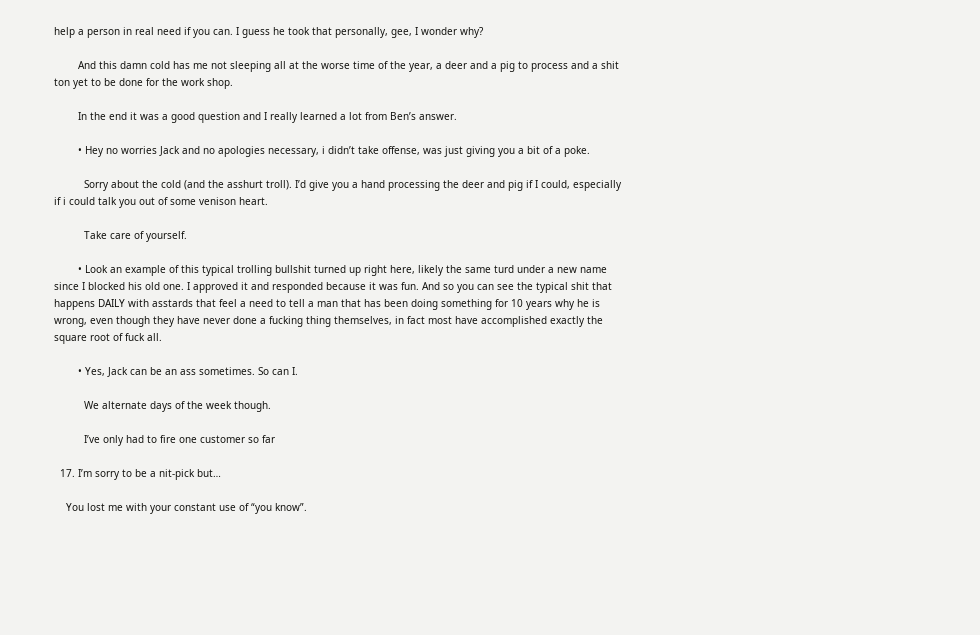help a person in real need if you can. I guess he took that personally, gee, I wonder why?

        And this damn cold has me not sleeping all at the worse time of the year, a deer and a pig to process and a shit ton yet to be done for the work shop.

        In the end it was a good question and I really learned a lot from Ben’s answer.

        • Hey no worries Jack and no apologies necessary, i didn’t take offense, was just giving you a bit of a poke.

          Sorry about the cold (and the asshurt troll). I’d give you a hand processing the deer and pig if I could, especially if i could talk you out of some venison heart.

          Take care of yourself.

        • Look an example of this typical trolling bullshit turned up right here, likely the same turd under a new name since I blocked his old one. I approved it and responded because it was fun. And so you can see the typical shit that happens DAILY with asstards that feel a need to tell a man that has been doing something for 10 years why he is wrong, even though they have never done a fucking thing themselves, in fact most have accomplished exactly the square root of fuck all.

        • Yes, Jack can be an ass sometimes. So can I.

          We alternate days of the week though.

          I’ve only had to fire one customer so far

  17. I’m sorry to be a nit-pick but…

    You lost me with your constant use of “you know”.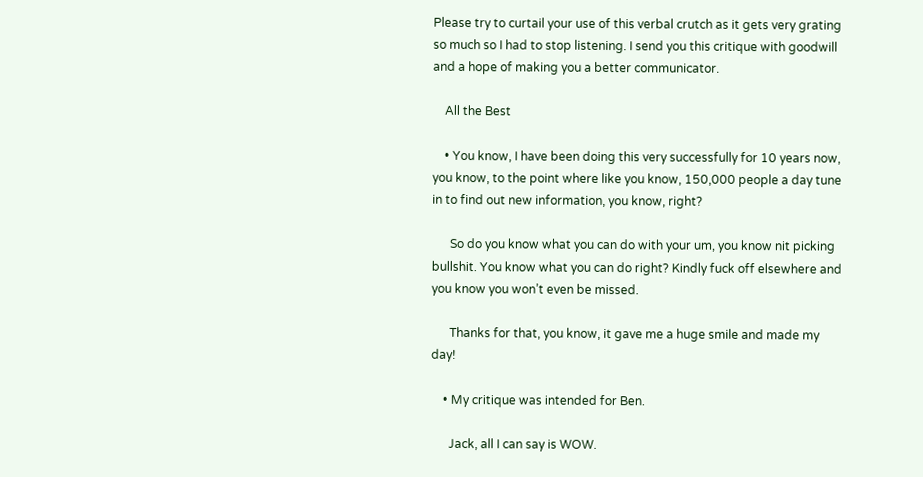Please try to curtail your use of this verbal crutch as it gets very grating so much so I had to stop listening. I send you this critique with goodwill and a hope of making you a better communicator.

    All the Best

    • You know, I have been doing this very successfully for 10 years now, you know, to the point where like you know, 150,000 people a day tune in to find out new information, you know, right?

      So do you know what you can do with your um, you know nit picking bullshit. You know what you can do right? Kindly fuck off elsewhere and you know you won’t even be missed.

      Thanks for that, you know, it gave me a huge smile and made my day!

    • My critique was intended for Ben.

      Jack, all I can say is WOW.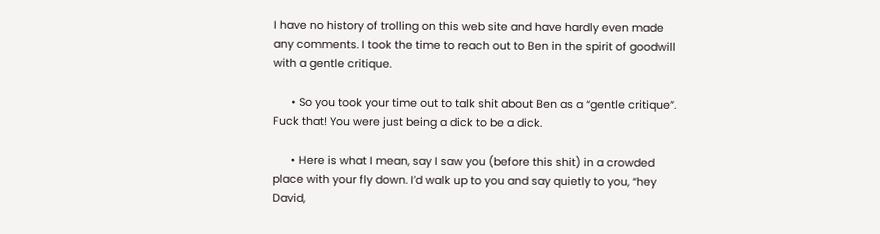I have no history of trolling on this web site and have hardly even made any comments. I took the time to reach out to Ben in the spirit of goodwill with a gentle critique.

      • So you took your time out to talk shit about Ben as a “gentle critique”. Fuck that! You were just being a dick to be a dick.

      • Here is what I mean, say I saw you (before this shit) in a crowded place with your fly down. I’d walk up to you and say quietly to you, “hey David,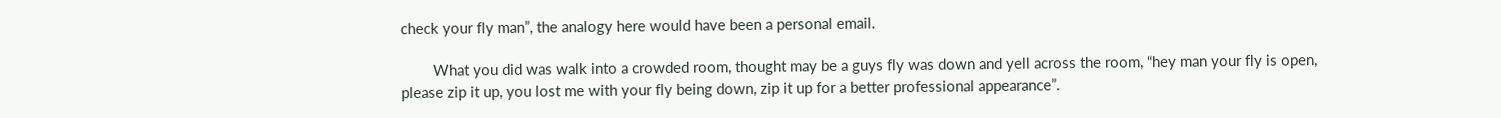check your fly man”, the analogy here would have been a personal email.

        What you did was walk into a crowded room, thought may be a guys fly was down and yell across the room, “hey man your fly is open, please zip it up, you lost me with your fly being down, zip it up for a better professional appearance”.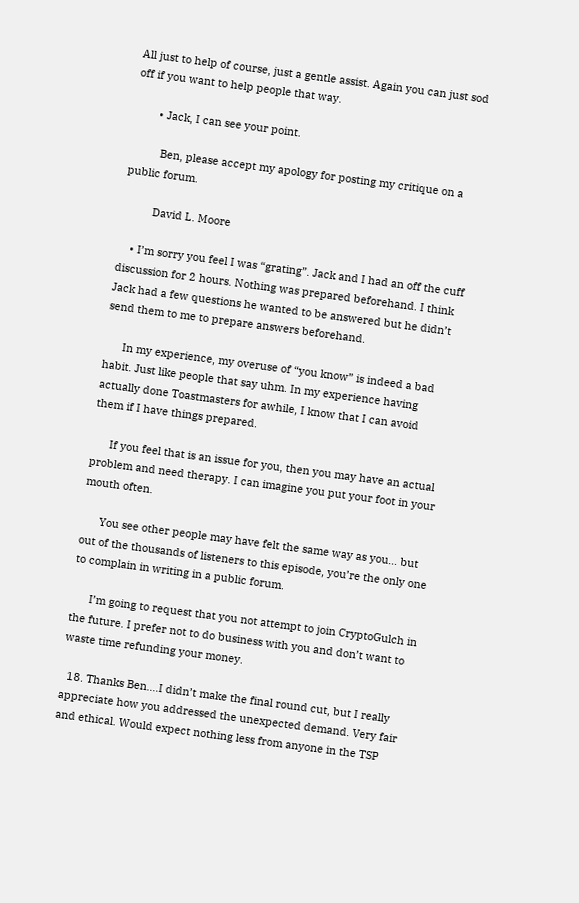All just to help of course, just a gentle assist. Again you can just sod off if you want to help people that way.

        • Jack, I can see your point.

          Ben, please accept my apology for posting my critique on a public forum.

          David L. Moore

    • I’m sorry you feel I was “grating”. Jack and I had an off the cuff discussion for 2 hours. Nothing was prepared beforehand. I think Jack had a few questions he wanted to be answered but he didn’t send them to me to prepare answers beforehand.

      In my experience, my overuse of “you know” is indeed a bad habit. Just like people that say uhm. In my experience having actually done Toastmasters for awhile, I know that I can avoid them if I have things prepared.

      If you feel that is an issue for you, then you may have an actual problem and need therapy. I can imagine you put your foot in your mouth often.

      You see other people may have felt the same way as you… but out of the thousands of listeners to this episode, you’re the only one to complain in writing in a public forum.

      I’m going to request that you not attempt to join CryptoGulch in the future. I prefer not to do business with you and don’t want to waste time refunding your money.

  18. Thanks Ben….I didn’t make the final round cut, but I really appreciate how you addressed the unexpected demand. Very fair and ethical. Would expect nothing less from anyone in the TSP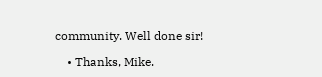community. Well done sir!

    • Thanks, Mike.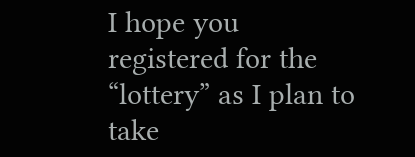I hope you registered for the “lottery” as I plan to take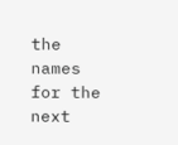the names for the next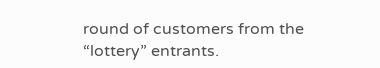round of customers from the “lottery” entrants.